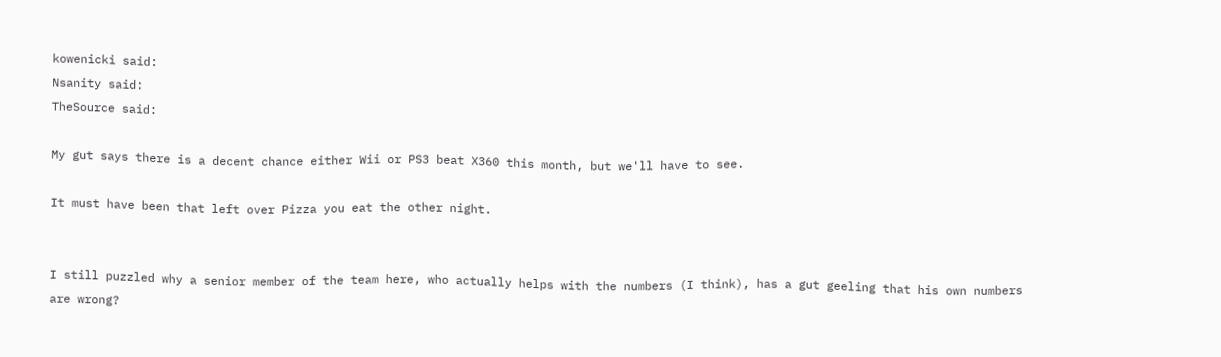kowenicki said:
Nsanity said:
TheSource said:

My gut says there is a decent chance either Wii or PS3 beat X360 this month, but we'll have to see.

It must have been that left over Pizza you eat the other night.


I still puzzled why a senior member of the team here, who actually helps with the numbers (I think), has a gut geeling that his own numbers are wrong?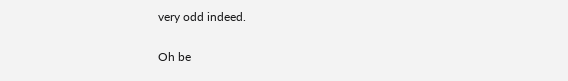very odd indeed.

Oh be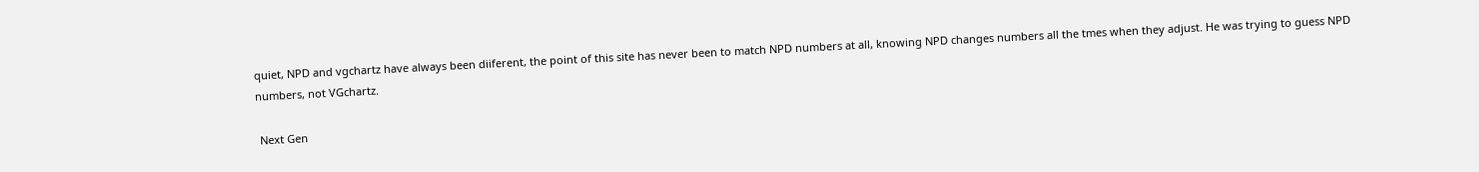quiet, NPD and vgchartz have always been diiferent, the point of this site has never been to match NPD numbers at all, knowing NPD changes numbers all the tmes when they adjust. He was trying to guess NPD numbers, not VGchartz.

 Next Gen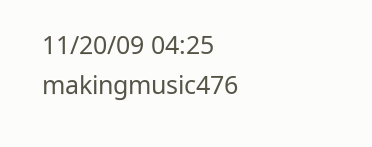11/20/09 04:25 makingmusic476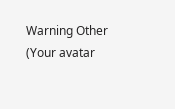Warning Other (Your avatar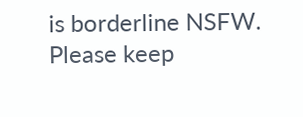is borderline NSFW. Please keep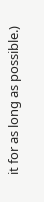it for as long as possible.)